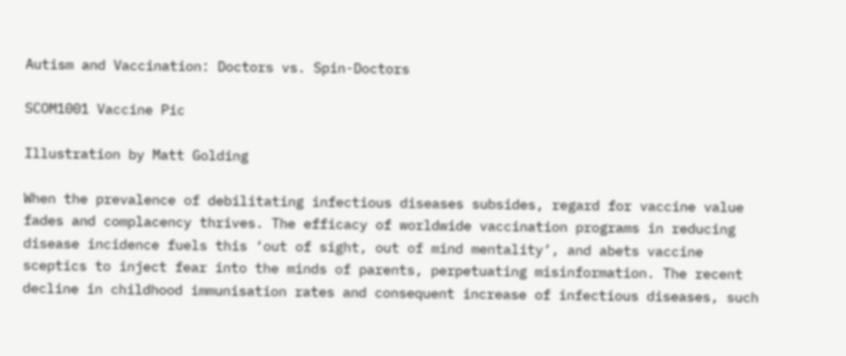Autism and Vaccination: Doctors vs. Spin-Doctors

SCOM1001 Vaccine Pic

Illustration by Matt Golding

When the prevalence of debilitating infectious diseases subsides, regard for vaccine value fades and complacency thrives. The efficacy of worldwide vaccination programs in reducing disease incidence fuels this ‘out of sight, out of mind mentality’, and abets vaccine sceptics to inject fear into the minds of parents, perpetuating misinformation. The recent decline in childhood immunisation rates and consequent increase of infectious diseases, such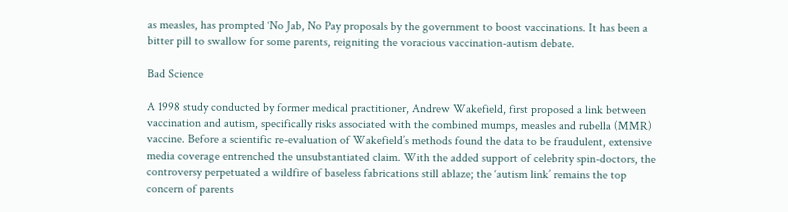as measles, has prompted ‘No Jab, No Pay proposals by the government to boost vaccinations. It has been a bitter pill to swallow for some parents, reigniting the voracious vaccination-autism debate.

Bad Science

A 1998 study conducted by former medical practitioner, Andrew Wakefield, first proposed a link between vaccination and autism, specifically risks associated with the combined mumps, measles and rubella (MMR) vaccine. Before a scientific re-evaluation of Wakefield’s methods found the data to be fraudulent, extensive media coverage entrenched the unsubstantiated claim. With the added support of celebrity spin-doctors, the controversy perpetuated a wildfire of baseless fabrications still ablaze; the ‘autism link’ remains the top concern of parents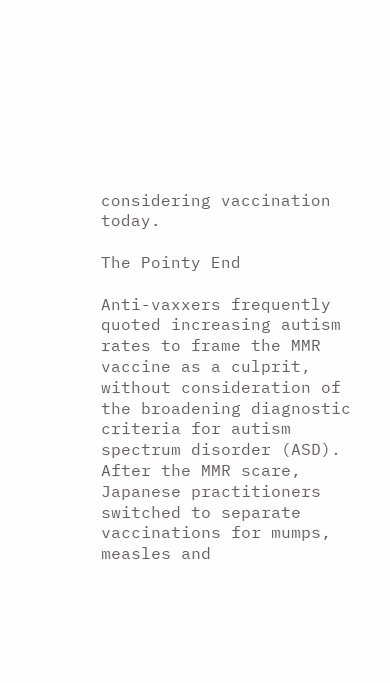considering vaccination today.

The Pointy End

Anti-vaxxers frequently quoted increasing autism rates to frame the MMR vaccine as a culprit, without consideration of the broadening diagnostic criteria for autism spectrum disorder (ASD). After the MMR scare, Japanese practitioners switched to separate vaccinations for mumps, measles and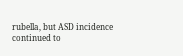rubella, but ASD incidence continued to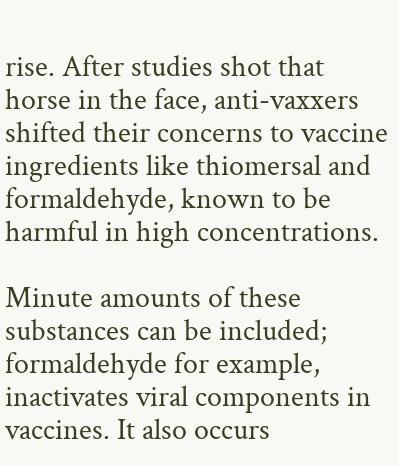rise. After studies shot that horse in the face, anti-vaxxers shifted their concerns to vaccine ingredients like thiomersal and formaldehyde, known to be harmful in high concentrations.

Minute amounts of these substances can be included; formaldehyde for example, inactivates viral components in vaccines. It also occurs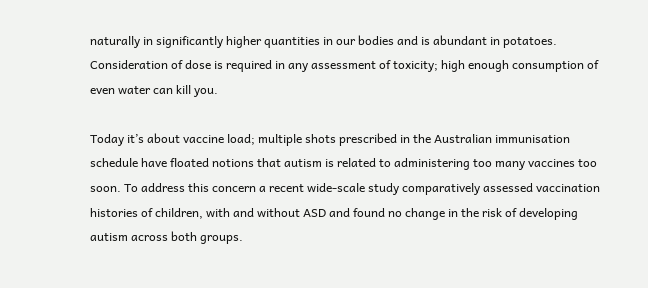naturally in significantly higher quantities in our bodies and is abundant in potatoes. Consideration of dose is required in any assessment of toxicity; high enough consumption of even water can kill you.

Today it’s about vaccine load; multiple shots prescribed in the Australian immunisation schedule have floated notions that autism is related to administering too many vaccines too soon. To address this concern a recent wide-scale study comparatively assessed vaccination histories of children, with and without ASD and found no change in the risk of developing autism across both groups.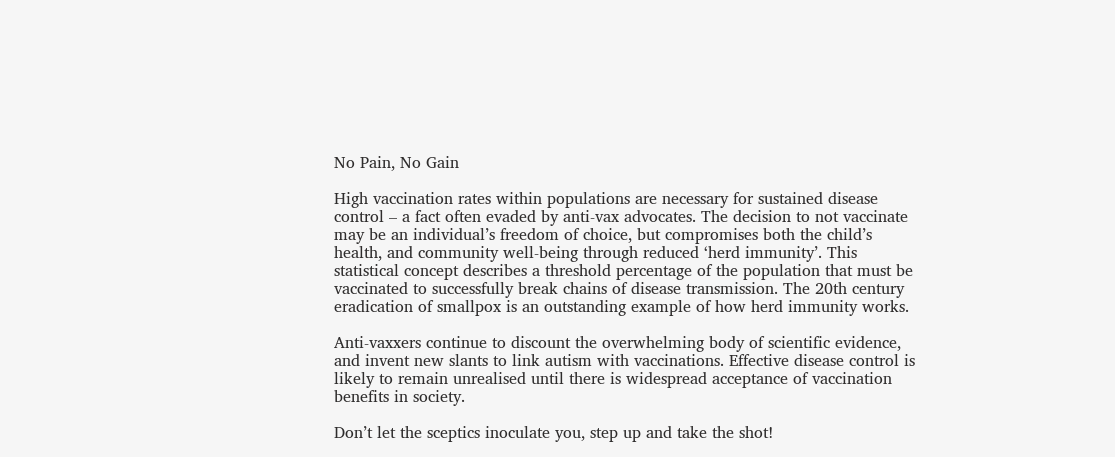No Pain, No Gain

High vaccination rates within populations are necessary for sustained disease control – a fact often evaded by anti-vax advocates. The decision to not vaccinate may be an individual’s freedom of choice, but compromises both the child’s health, and community well-being through reduced ‘herd immunity’. This statistical concept describes a threshold percentage of the population that must be vaccinated to successfully break chains of disease transmission. The 20th century eradication of smallpox is an outstanding example of how herd immunity works.

Anti-vaxxers continue to discount the overwhelming body of scientific evidence, and invent new slants to link autism with vaccinations. Effective disease control is likely to remain unrealised until there is widespread acceptance of vaccination benefits in society.

Don’t let the sceptics inoculate you, step up and take the shot!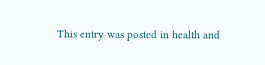This entry was posted in health and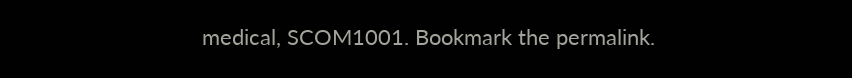medical, SCOM1001. Bookmark the permalink.